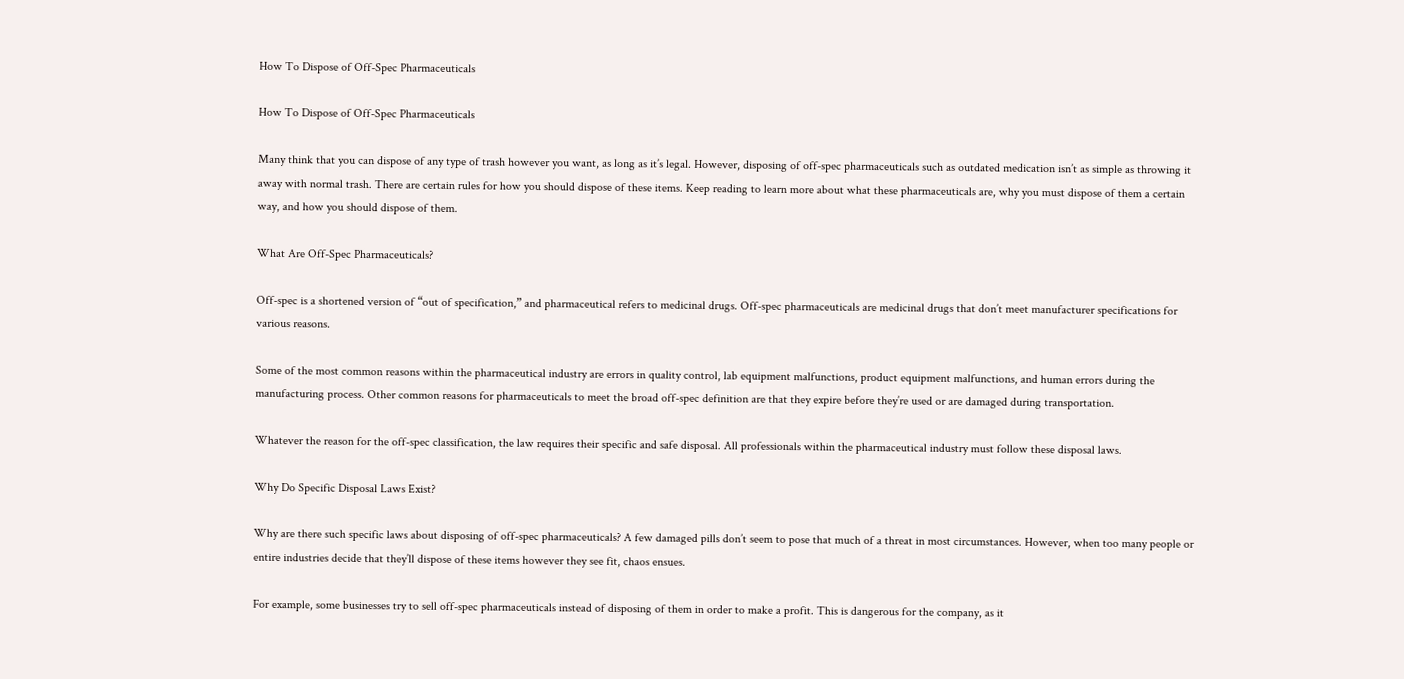How To Dispose of Off-Spec Pharmaceuticals

How To Dispose of Off-Spec Pharmaceuticals

Many think that you can dispose of any type of trash however you want, as long as it’s legal. However, disposing of off-spec pharmaceuticals such as outdated medication isn’t as simple as throwing it away with normal trash. There are certain rules for how you should dispose of these items. Keep reading to learn more about what these pharmaceuticals are, why you must dispose of them a certain way, and how you should dispose of them.

What Are Off-Spec Pharmaceuticals?

Off-spec is a shortened version of “out of specification,” and pharmaceutical refers to medicinal drugs. Off-spec pharmaceuticals are medicinal drugs that don’t meet manufacturer specifications for various reasons.

Some of the most common reasons within the pharmaceutical industry are errors in quality control, lab equipment malfunctions, product equipment malfunctions, and human errors during the manufacturing process. Other common reasons for pharmaceuticals to meet the broad off-spec definition are that they expire before they’re used or are damaged during transportation.

Whatever the reason for the off-spec classification, the law requires their specific and safe disposal. All professionals within the pharmaceutical industry must follow these disposal laws.

Why Do Specific Disposal Laws Exist?

Why are there such specific laws about disposing of off-spec pharmaceuticals? A few damaged pills don’t seem to pose that much of a threat in most circumstances. However, when too many people or entire industries decide that they’ll dispose of these items however they see fit, chaos ensues.

For example, some businesses try to sell off-spec pharmaceuticals instead of disposing of them in order to make a profit. This is dangerous for the company, as it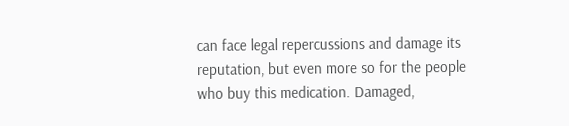can face legal repercussions and damage its reputation, but even more so for the people who buy this medication. Damaged,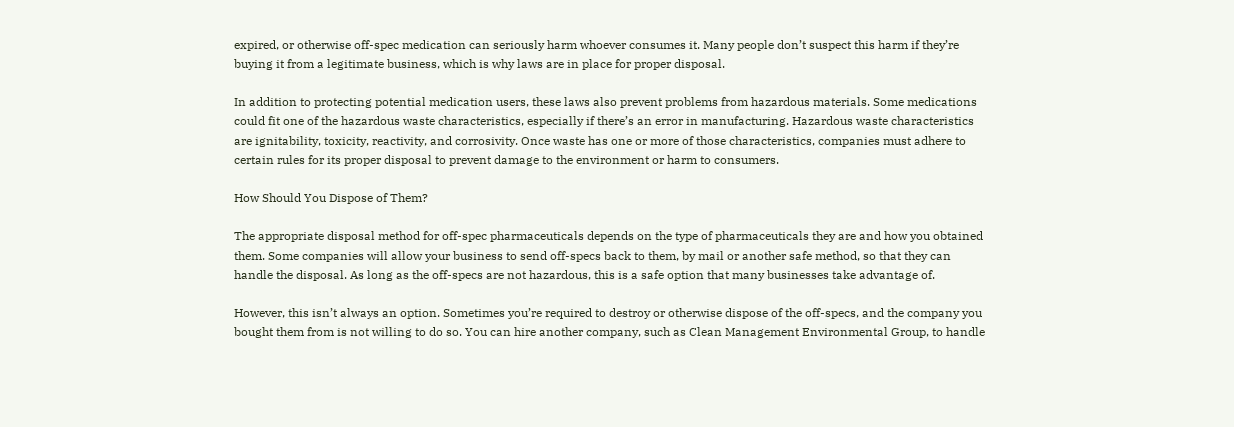expired, or otherwise off-spec medication can seriously harm whoever consumes it. Many people don’t suspect this harm if they’re buying it from a legitimate business, which is why laws are in place for proper disposal.

In addition to protecting potential medication users, these laws also prevent problems from hazardous materials. Some medications could fit one of the hazardous waste characteristics, especially if there’s an error in manufacturing. Hazardous waste characteristics are ignitability, toxicity, reactivity, and corrosivity. Once waste has one or more of those characteristics, companies must adhere to certain rules for its proper disposal to prevent damage to the environment or harm to consumers.

How Should You Dispose of Them?

The appropriate disposal method for off-spec pharmaceuticals depends on the type of pharmaceuticals they are and how you obtained them. Some companies will allow your business to send off-specs back to them, by mail or another safe method, so that they can handle the disposal. As long as the off-specs are not hazardous, this is a safe option that many businesses take advantage of.

However, this isn’t always an option. Sometimes you’re required to destroy or otherwise dispose of the off-specs, and the company you bought them from is not willing to do so. You can hire another company, such as Clean Management Environmental Group, to handle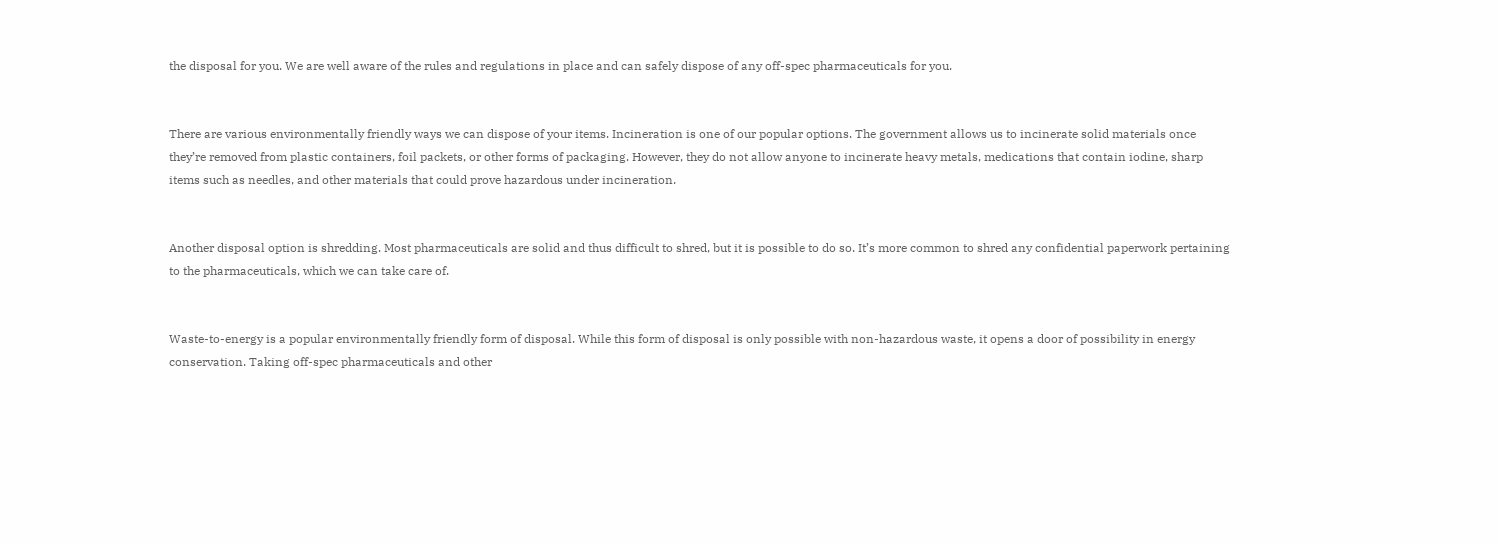the disposal for you. We are well aware of the rules and regulations in place and can safely dispose of any off-spec pharmaceuticals for you.


There are various environmentally friendly ways we can dispose of your items. Incineration is one of our popular options. The government allows us to incinerate solid materials once they’re removed from plastic containers, foil packets, or other forms of packaging. However, they do not allow anyone to incinerate heavy metals, medications that contain iodine, sharp items such as needles, and other materials that could prove hazardous under incineration.


Another disposal option is shredding. Most pharmaceuticals are solid and thus difficult to shred, but it is possible to do so. It’s more common to shred any confidential paperwork pertaining to the pharmaceuticals, which we can take care of.


Waste-to-energy is a popular environmentally friendly form of disposal. While this form of disposal is only possible with non-hazardous waste, it opens a door of possibility in energy conservation. Taking off-spec pharmaceuticals and other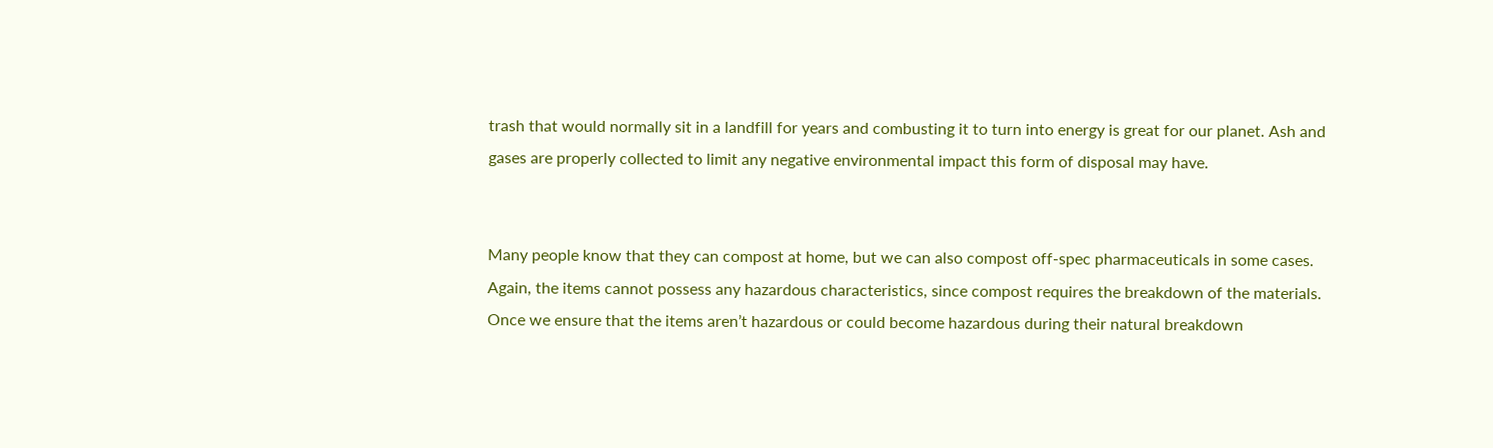trash that would normally sit in a landfill for years and combusting it to turn into energy is great for our planet. Ash and gases are properly collected to limit any negative environmental impact this form of disposal may have.


Many people know that they can compost at home, but we can also compost off-spec pharmaceuticals in some cases. Again, the items cannot possess any hazardous characteristics, since compost requires the breakdown of the materials. Once we ensure that the items aren’t hazardous or could become hazardous during their natural breakdown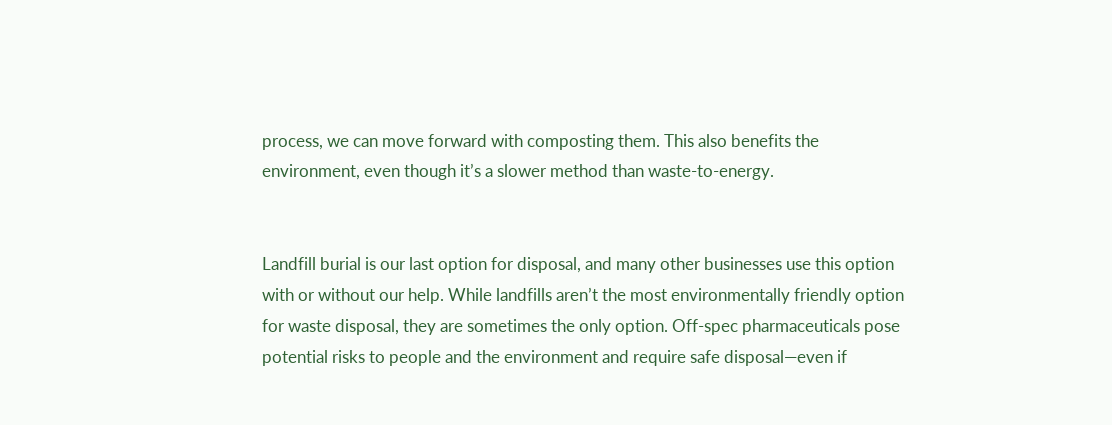process, we can move forward with composting them. This also benefits the environment, even though it’s a slower method than waste-to-energy.


Landfill burial is our last option for disposal, and many other businesses use this option with or without our help. While landfills aren’t the most environmentally friendly option for waste disposal, they are sometimes the only option. Off-spec pharmaceuticals pose potential risks to people and the environment and require safe disposal—even if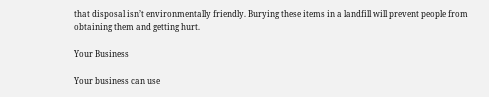that disposal isn’t environmentally friendly. Burying these items in a landfill will prevent people from obtaining them and getting hurt.

Your Business

Your business can use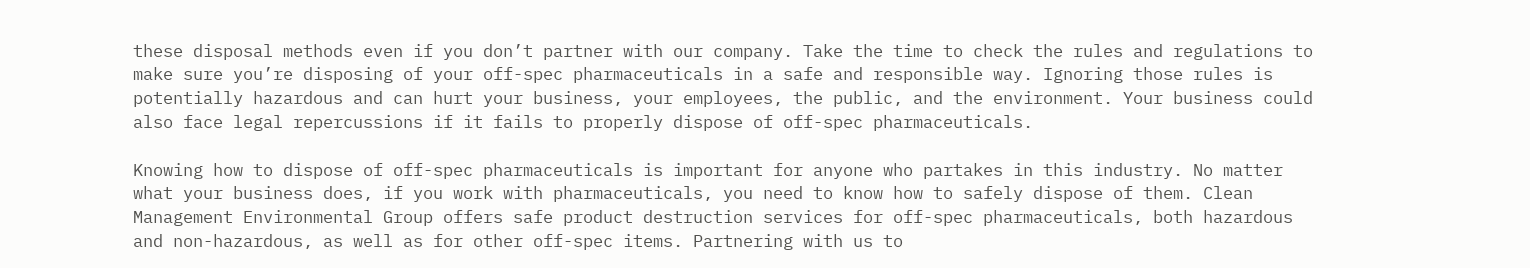these disposal methods even if you don’t partner with our company. Take the time to check the rules and regulations to make sure you’re disposing of your off-spec pharmaceuticals in a safe and responsible way. Ignoring those rules is potentially hazardous and can hurt your business, your employees, the public, and the environment. Your business could also face legal repercussions if it fails to properly dispose of off-spec pharmaceuticals.

Knowing how to dispose of off-spec pharmaceuticals is important for anyone who partakes in this industry. No matter what your business does, if you work with pharmaceuticals, you need to know how to safely dispose of them. Clean Management Environmental Group offers safe product destruction services for off-spec pharmaceuticals, both hazardous and non-hazardous, as well as for other off-spec items. Partnering with us to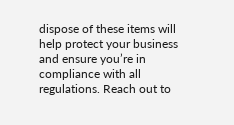dispose of these items will help protect your business and ensure you’re in compliance with all regulations. Reach out to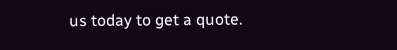us today to get a quote.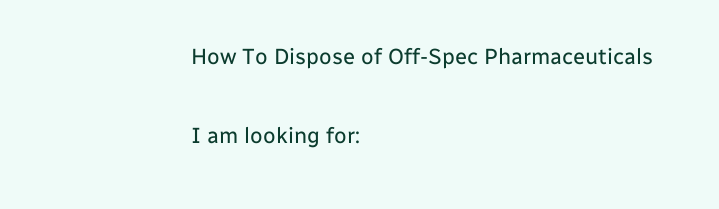How To Dispose of Off-Spec Pharmaceuticals

I am looking for: